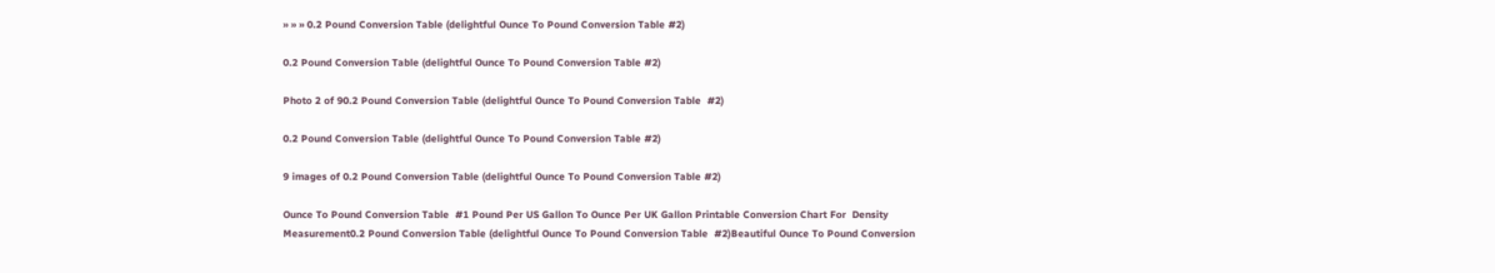» » » 0.2 Pound Conversion Table (delightful Ounce To Pound Conversion Table #2)

0.2 Pound Conversion Table (delightful Ounce To Pound Conversion Table #2)

Photo 2 of 90.2 Pound Conversion Table (delightful Ounce To Pound Conversion Table  #2)

0.2 Pound Conversion Table (delightful Ounce To Pound Conversion Table #2)

9 images of 0.2 Pound Conversion Table (delightful Ounce To Pound Conversion Table #2)

Ounce To Pound Conversion Table  #1 Pound Per US Gallon To Ounce Per UK Gallon Printable Conversion Chart For  Density Measurement0.2 Pound Conversion Table (delightful Ounce To Pound Conversion Table  #2)Beautiful Ounce To Pound Conversion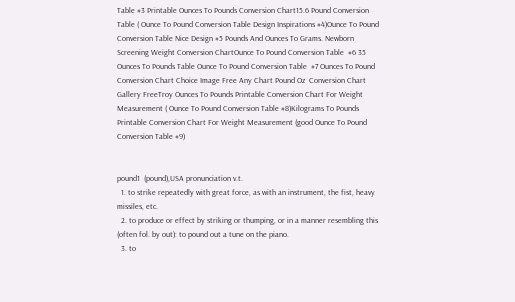Table #3 Printable Ounces To Pounds Conversion Chart15.6 Pound Conversion Table ( Ounce To Pound Conversion Table Design Inspirations #4)Ounce To Pound Conversion Table Nice Design #5 Pounds And Ounces To Grams. Newborn Screening Weight Conversion ChartOunce To Pound Conversion Table  #6 35 Ounces To Pounds Table Ounce To Pound Conversion Table  #7 Ounces To Pound Conversion Chart Choice Image Free Any Chart Pound Oz  Conversion Chart Gallery FreeTroy Ounces To Pounds Printable Conversion Chart For Weight Measurement ( Ounce To Pound Conversion Table #8)Kilograms To Pounds Printable Conversion Chart For Weight Measurement (good Ounce To Pound Conversion Table #9)


pound1  (pound),USA pronunciation v.t.
  1. to strike repeatedly with great force, as with an instrument, the fist, heavy missiles, etc.
  2. to produce or effect by striking or thumping, or in a manner resembling this (often fol. by out): to pound out a tune on the piano.
  3. to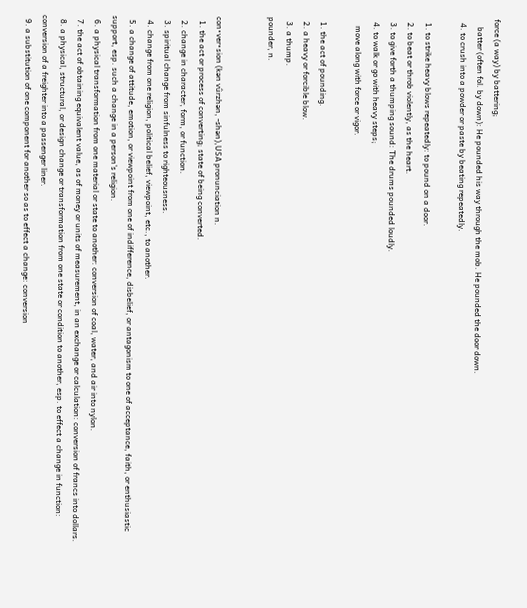force (a way) by battering;
    batter (often fol. by down): He pounded his way through the mob. He pounded the door down.
  4. to crush into a powder or paste by beating repeatedly.

  1. to strike heavy blows repeatedly: to pound on a door.
  2. to beat or throb violently, as the heart.
  3. to give forth a thumping sound: The drums pounded loudly.
  4. to walk or go with heavy steps;
    move along with force or vigor.

  1. the act of pounding.
  2. a heavy or forcible blow.
  3. a thump.
pounder, n.


con•ver•sion (kən vûrzhən, -shən),USA pronunciation n.
  1. the act or process of converting; state of being converted.
  2. change in character, form, or function.
  3. spiritual change from sinfulness to righteousness.
  4. change from one religion, political belief, viewpoint, etc., to another.
  5. a change of attitude, emotion, or viewpoint from one of indifference, disbelief, or antagonism to one of acceptance, faith, or enthusiastic support, esp. such a change in a person's religion.
  6. a physical transformation from one material or state to another: conversion of coal, water, and air into nylon.
  7. the act of obtaining equivalent value, as of money or units of measurement, in an exchange or calculation: conversion of francs into dollars.
  8. a physical, structural, or design change or transformation from one state or condition to another, esp. to effect a change in function: conversion of a freighter into a passenger liner.
  9. a substitution of one component for another so as to effect a change: conversion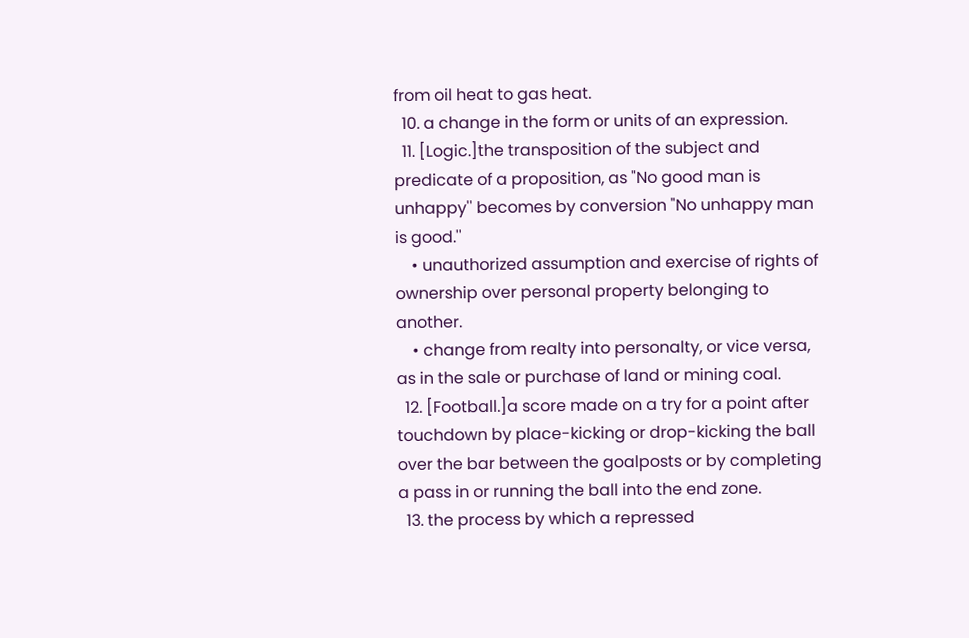from oil heat to gas heat.
  10. a change in the form or units of an expression.
  11. [Logic.]the transposition of the subject and predicate of a proposition, as "No good man is unhappy'' becomes by conversion "No unhappy man is good.''
    • unauthorized assumption and exercise of rights of ownership over personal property belonging to another.
    • change from realty into personalty, or vice versa, as in the sale or purchase of land or mining coal.
  12. [Football.]a score made on a try for a point after touchdown by place-kicking or drop-kicking the ball over the bar between the goalposts or by completing a pass in or running the ball into the end zone.
  13. the process by which a repressed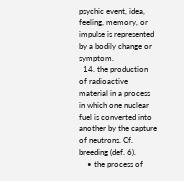psychic event, idea, feeling, memory, or impulse is represented by a bodily change or symptom.
  14. the production of radioactive material in a process in which one nuclear fuel is converted into another by the capture of neutrons. Cf. breeding (def. 6).
    • the process of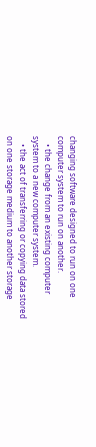changing software designed to run on one computer system to run on another.
    • the change from an existing computer system to a new computer system.
    • the act of transferring or copying data stored on one storage medium to another storage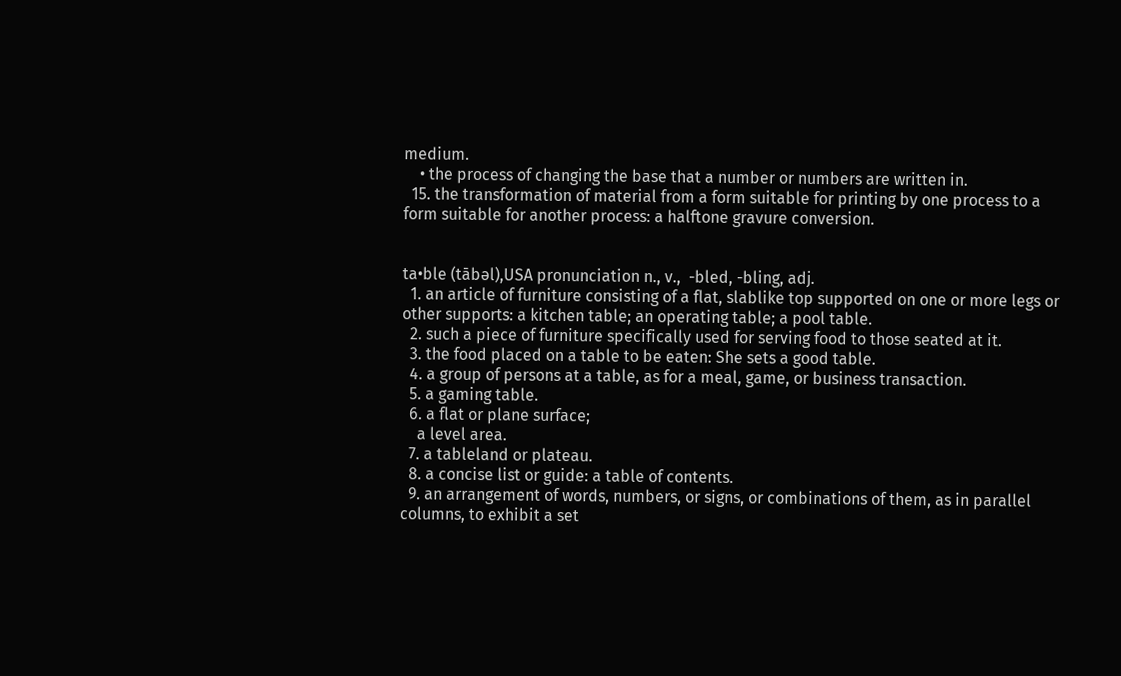medium.
    • the process of changing the base that a number or numbers are written in.
  15. the transformation of material from a form suitable for printing by one process to a form suitable for another process: a halftone gravure conversion.


ta•ble (tābəl),USA pronunciation n., v.,  -bled, -bling, adj.
  1. an article of furniture consisting of a flat, slablike top supported on one or more legs or other supports: a kitchen table; an operating table; a pool table.
  2. such a piece of furniture specifically used for serving food to those seated at it.
  3. the food placed on a table to be eaten: She sets a good table.
  4. a group of persons at a table, as for a meal, game, or business transaction.
  5. a gaming table.
  6. a flat or plane surface;
    a level area.
  7. a tableland or plateau.
  8. a concise list or guide: a table of contents.
  9. an arrangement of words, numbers, or signs, or combinations of them, as in parallel columns, to exhibit a set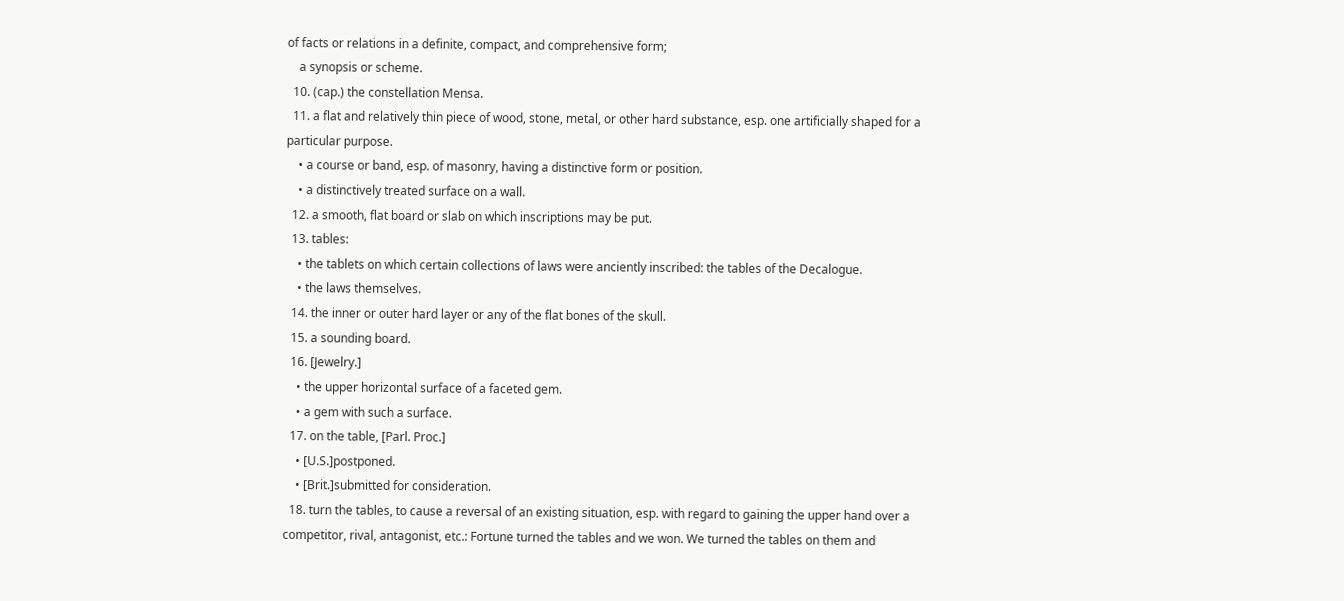of facts or relations in a definite, compact, and comprehensive form;
    a synopsis or scheme.
  10. (cap.) the constellation Mensa.
  11. a flat and relatively thin piece of wood, stone, metal, or other hard substance, esp. one artificially shaped for a particular purpose.
    • a course or band, esp. of masonry, having a distinctive form or position.
    • a distinctively treated surface on a wall.
  12. a smooth, flat board or slab on which inscriptions may be put.
  13. tables:
    • the tablets on which certain collections of laws were anciently inscribed: the tables of the Decalogue.
    • the laws themselves.
  14. the inner or outer hard layer or any of the flat bones of the skull.
  15. a sounding board.
  16. [Jewelry.]
    • the upper horizontal surface of a faceted gem.
    • a gem with such a surface.
  17. on the table, [Parl. Proc.]
    • [U.S.]postponed.
    • [Brit.]submitted for consideration.
  18. turn the tables, to cause a reversal of an existing situation, esp. with regard to gaining the upper hand over a competitor, rival, antagonist, etc.: Fortune turned the tables and we won. We turned the tables on them and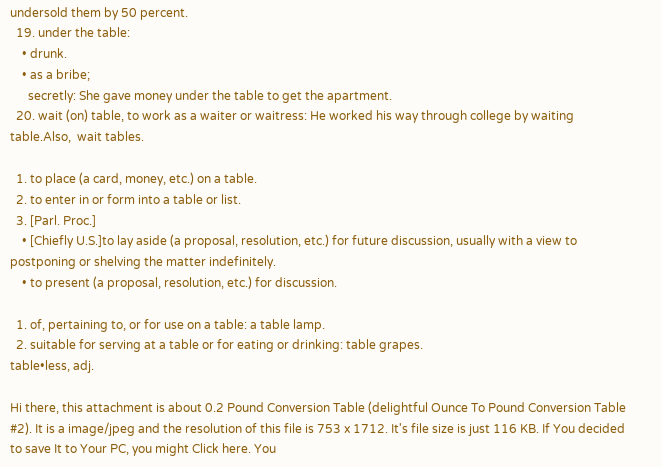undersold them by 50 percent.
  19. under the table:
    • drunk.
    • as a bribe;
      secretly: She gave money under the table to get the apartment.
  20. wait (on) table, to work as a waiter or waitress: He worked his way through college by waiting table.Also,  wait tables.

  1. to place (a card, money, etc.) on a table.
  2. to enter in or form into a table or list.
  3. [Parl. Proc.]
    • [Chiefly U.S.]to lay aside (a proposal, resolution, etc.) for future discussion, usually with a view to postponing or shelving the matter indefinitely.
    • to present (a proposal, resolution, etc.) for discussion.

  1. of, pertaining to, or for use on a table: a table lamp.
  2. suitable for serving at a table or for eating or drinking: table grapes.
table•less, adj.

Hi there, this attachment is about 0.2 Pound Conversion Table (delightful Ounce To Pound Conversion Table #2). It is a image/jpeg and the resolution of this file is 753 x 1712. It's file size is just 116 KB. If You decided to save It to Your PC, you might Click here. You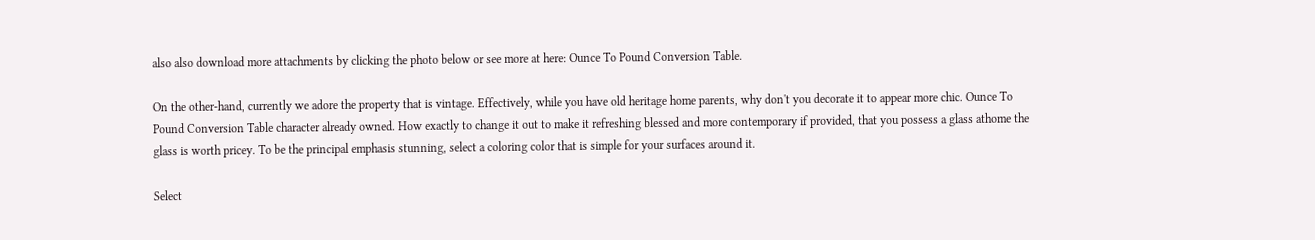also also download more attachments by clicking the photo below or see more at here: Ounce To Pound Conversion Table.

On the other-hand, currently we adore the property that is vintage. Effectively, while you have old heritage home parents, why don't you decorate it to appear more chic. Ounce To Pound Conversion Table character already owned. How exactly to change it out to make it refreshing blessed and more contemporary if provided, that you possess a glass athome the glass is worth pricey. To be the principal emphasis stunning, select a coloring color that is simple for your surfaces around it.

Select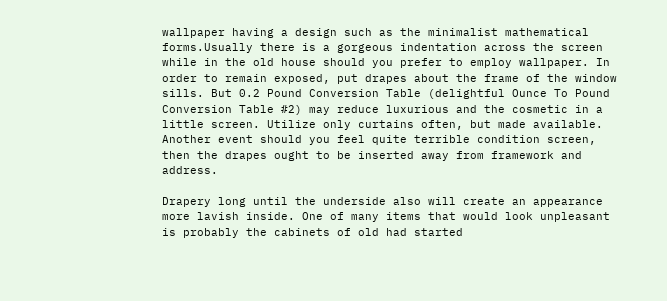wallpaper having a design such as the minimalist mathematical forms.Usually there is a gorgeous indentation across the screen while in the old house should you prefer to employ wallpaper. In order to remain exposed, put drapes about the frame of the window sills. But 0.2 Pound Conversion Table (delightful Ounce To Pound Conversion Table #2) may reduce luxurious and the cosmetic in a little screen. Utilize only curtains often, but made available. Another event should you feel quite terrible condition screen, then the drapes ought to be inserted away from framework and address.

Drapery long until the underside also will create an appearance more lavish inside. One of many items that would look unpleasant is probably the cabinets of old had started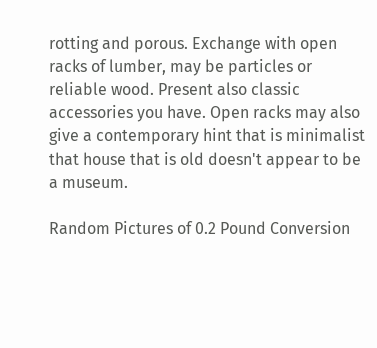rotting and porous. Exchange with open racks of lumber, may be particles or reliable wood. Present also classic accessories you have. Open racks may also give a contemporary hint that is minimalist that house that is old doesn't appear to be a museum.

Random Pictures of 0.2 Pound Conversion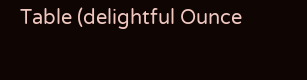Table (delightful Ounce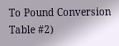To Pound Conversion Table #2)